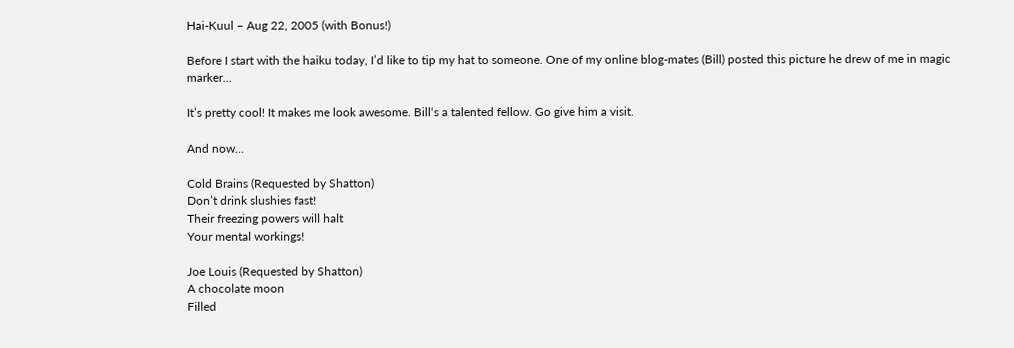Hai-Kuul – Aug 22, 2005 (with Bonus!)

Before I start with the haiku today, I’d like to tip my hat to someone. One of my online blog-mates (Bill) posted this picture he drew of me in magic marker…

It’s pretty cool! It makes me look awesome. Bill‘s a talented fellow. Go give him a visit.

And now…

Cold Brains (Requested by Shatton)
Don’t drink slushies fast!
Their freezing powers will halt
Your mental workings!

Joe Louis (Requested by Shatton)
A chocolate moon
Filled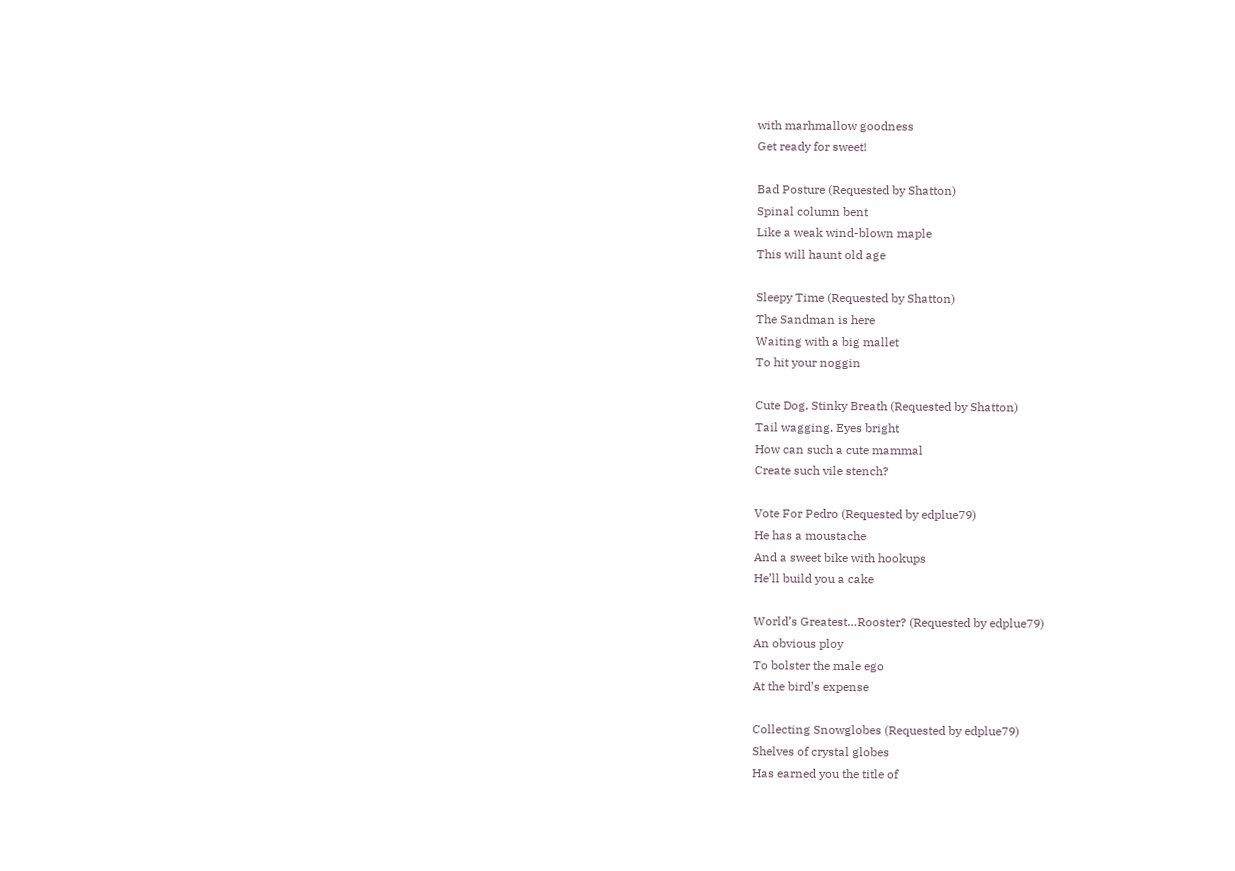with marhmallow goodness
Get ready for sweet!

Bad Posture (Requested by Shatton)
Spinal column bent
Like a weak wind-blown maple
This will haunt old age

Sleepy Time (Requested by Shatton)
The Sandman is here
Waiting with a big mallet
To hit your noggin

Cute Dog, Stinky Breath (Requested by Shatton)
Tail wagging. Eyes bright
How can such a cute mammal
Create such vile stench?

Vote For Pedro (Requested by edplue79)
He has a moustache
And a sweet bike with hookups
He’ll build you a cake

World’s Greatest…Rooster? (Requested by edplue79)
An obvious ploy
To bolster the male ego
At the bird’s expense

Collecting Snowglobes (Requested by edplue79)
Shelves of crystal globes
Has earned you the title of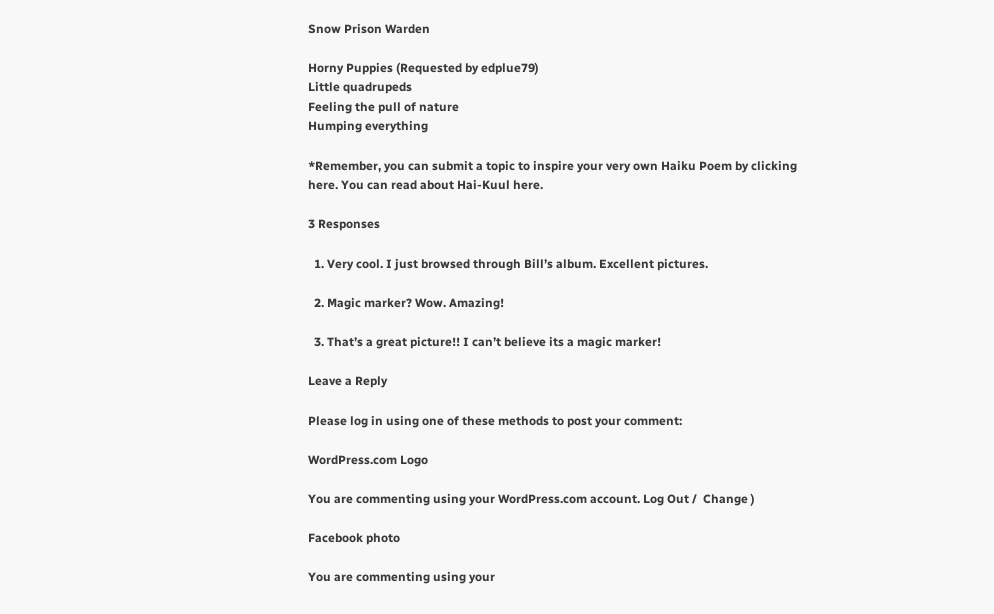Snow Prison Warden

Horny Puppies (Requested by edplue79)
Little quadrupeds
Feeling the pull of nature
Humping everything

*Remember, you can submit a topic to inspire your very own Haiku Poem by clicking here. You can read about Hai-Kuul here.

3 Responses

  1. Very cool. I just browsed through Bill’s album. Excellent pictures.

  2. Magic marker? Wow. Amazing!

  3. That’s a great picture!! I can’t believe its a magic marker!

Leave a Reply

Please log in using one of these methods to post your comment:

WordPress.com Logo

You are commenting using your WordPress.com account. Log Out /  Change )

Facebook photo

You are commenting using your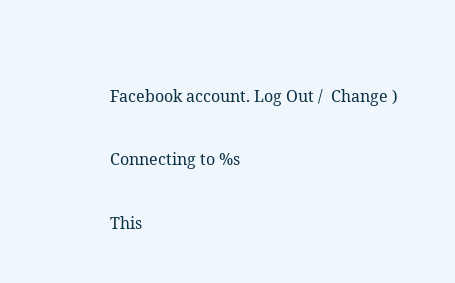Facebook account. Log Out /  Change )

Connecting to %s

This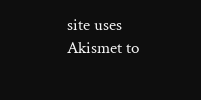site uses Akismet to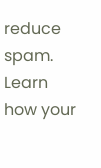reduce spam. Learn how your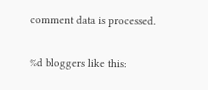comment data is processed.

%d bloggers like this: